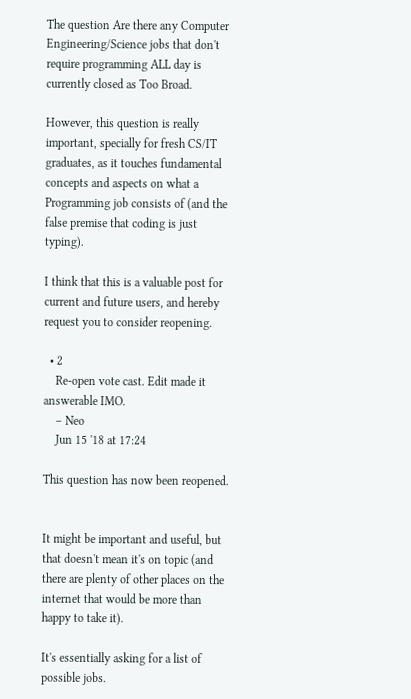The question Are there any Computer Engineering/Science jobs that don't require programming ALL day is currently closed as Too Broad.

However, this question is really important, specially for fresh CS/IT graduates, as it touches fundamental concepts and aspects on what a Programming job consists of (and the false premise that coding is just typing).

I think that this is a valuable post for current and future users, and hereby request you to consider reopening.

  • 2
    Re-open vote cast. Edit made it answerable IMO.
    – Neo
    Jun 15 '18 at 17:24

This question has now been reopened.


It might be important and useful, but that doesn't mean it's on topic (and there are plenty of other places on the internet that would be more than happy to take it).

It's essentially asking for a list of possible jobs.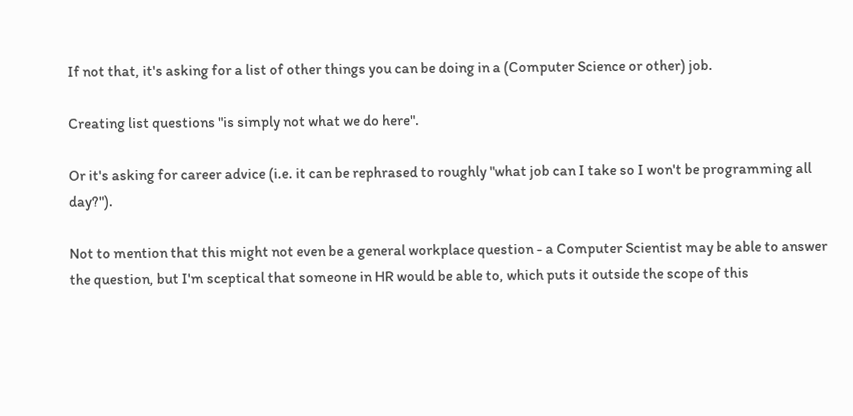If not that, it's asking for a list of other things you can be doing in a (Computer Science or other) job.

Creating list questions "is simply not what we do here".

Or it's asking for career advice (i.e. it can be rephrased to roughly "what job can I take so I won't be programming all day?").

Not to mention that this might not even be a general workplace question - a Computer Scientist may be able to answer the question, but I'm sceptical that someone in HR would be able to, which puts it outside the scope of this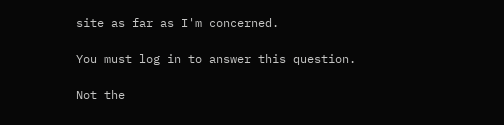site as far as I'm concerned.

You must log in to answer this question.

Not the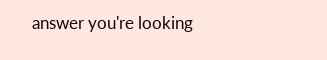answer you're looking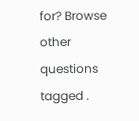for? Browse other questions tagged .